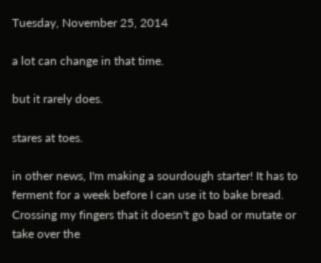Tuesday, November 25, 2014

a lot can change in that time.

but it rarely does.

stares at toes.

in other news, I'm making a sourdough starter! It has to ferment for a week before I can use it to bake bread. Crossing my fingers that it doesn't go bad or mutate or take over the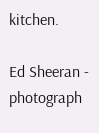kitchen.

Ed Sheeran - photograph